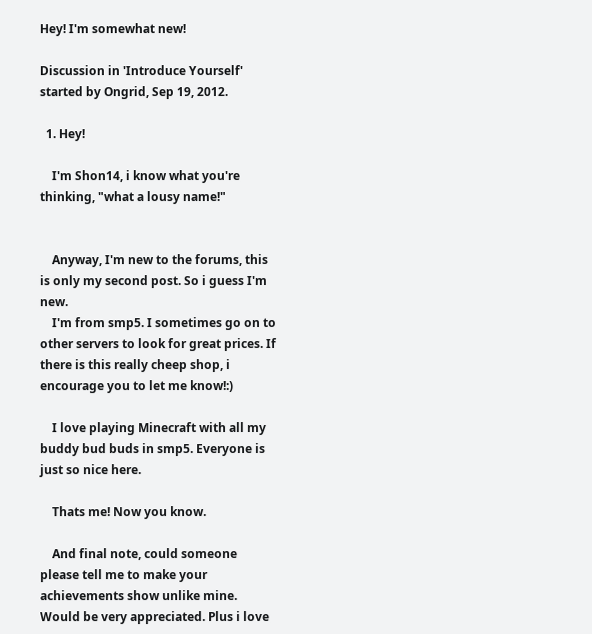Hey! I'm somewhat new!

Discussion in 'Introduce Yourself' started by Ongrid, Sep 19, 2012.

  1. Hey!

    I'm Shon14, i know what you're thinking, "what a lousy name!"


    Anyway, I'm new to the forums, this is only my second post. So i guess I'm new.
    I'm from smp5. I sometimes go on to other servers to look for great prices. If there is this really cheep shop, i encourage you to let me know!:)

    I love playing Minecraft with all my buddy bud buds in smp5. Everyone is just so nice here.

    Thats me! Now you know.

    And final note, could someone please tell me to make your achievements show unlike mine. Would be very appreciated. Plus i love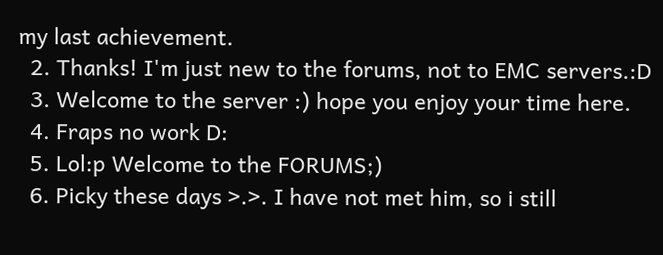my last achievement.
  2. Thanks! I'm just new to the forums, not to EMC servers.:D
  3. Welcome to the server :) hope you enjoy your time here.
  4. Fraps no work D:
  5. Lol:p Welcome to the FORUMS;)
  6. Picky these days >.>. I have not met him, so i still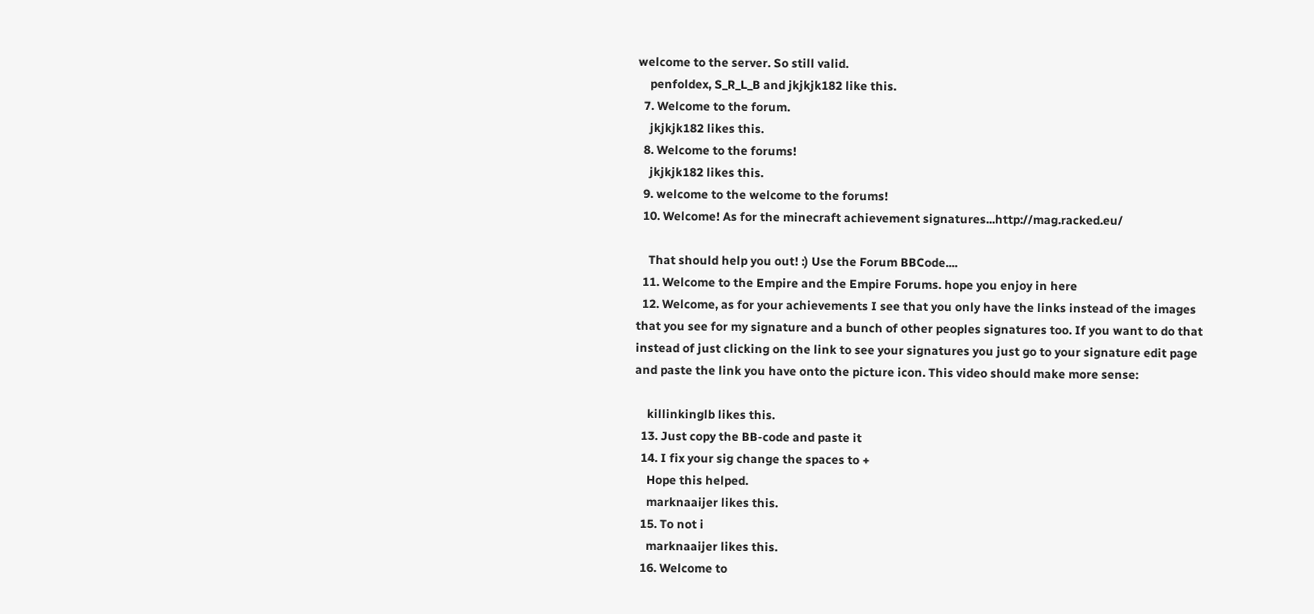welcome to the server. So still valid.
    penfoldex, S_R_L_B and jkjkjk182 like this.
  7. Welcome to the forum.
    jkjkjk182 likes this.
  8. Welcome to the forums!
    jkjkjk182 likes this.
  9. welcome to the welcome to the forums!
  10. Welcome! As for the minecraft achievement signatures...http://mag.racked.eu/

    That should help you out! :) Use the Forum BBCode....
  11. Welcome to the Empire and the Empire Forums. hope you enjoy in here
  12. Welcome, as for your achievements I see that you only have the links instead of the images that you see for my signature and a bunch of other peoples signatures too. If you want to do that instead of just clicking on the link to see your signatures you just go to your signature edit page and paste the link you have onto the picture icon. This video should make more sense:

    killinkinglb likes this.
  13. Just copy the BB-code and paste it
  14. I fix your sig change the spaces to +
    Hope this helped.
    marknaaijer likes this.
  15. To not i
    marknaaijer likes this.
  16. Welcome to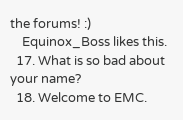the forums! :)
    Equinox_Boss likes this.
  17. What is so bad about your name?
  18. Welcome to EMC.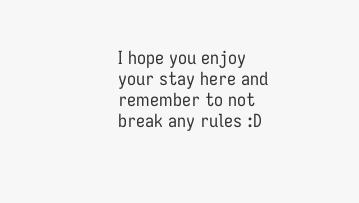I hope you enjoy your stay here and remember to not break any rules :D